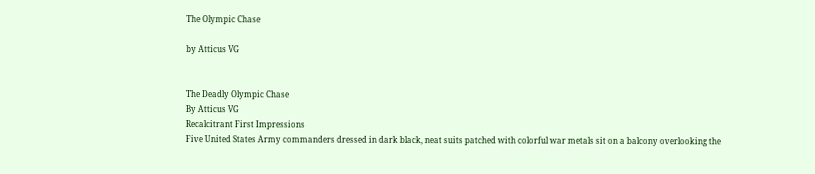The Olympic Chase

by Atticus VG


The Deadly Olympic Chase
By Atticus VG
Recalcitrant First Impressions
Five United States Army commanders dressed in dark black, neat suits patched with colorful war metals sit on a balcony overlooking the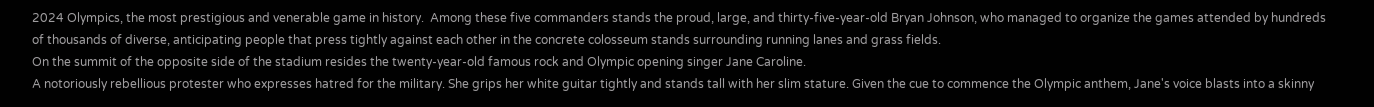2024 Olympics, the most prestigious and venerable game in history.  Among these five commanders stands the proud, large, and thirty-five-year-old Bryan Johnson, who managed to organize the games attended by hundreds of thousands of diverse, anticipating people that press tightly against each other in the concrete colosseum stands surrounding running lanes and grass fields.
On the summit of the opposite side of the stadium resides the twenty-year-old famous rock and Olympic opening singer Jane Caroline.
A notoriously rebellious protester who expresses hatred for the military. She grips her white guitar tightly and stands tall with her slim stature. Given the cue to commence the Olympic anthem, Jane's voice blasts into a skinny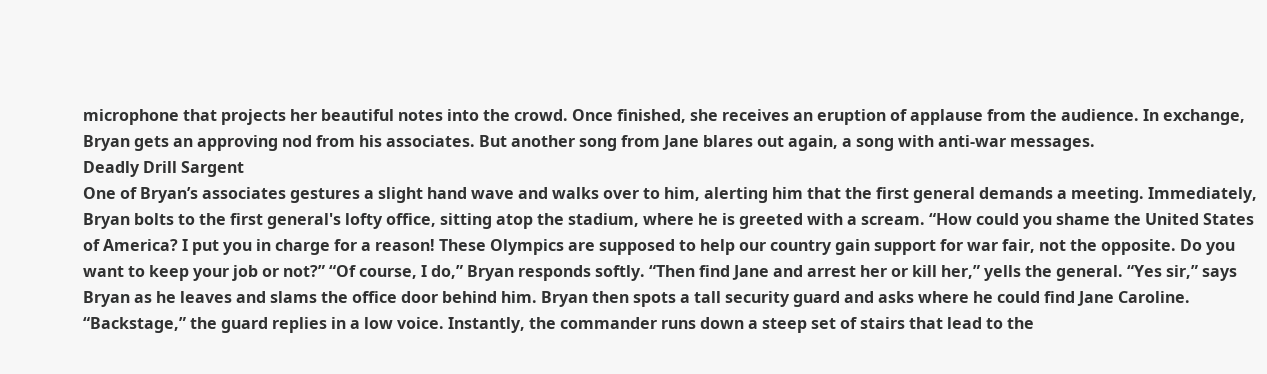microphone that projects her beautiful notes into the crowd. Once finished, she receives an eruption of applause from the audience. In exchange, Bryan gets an approving nod from his associates. But another song from Jane blares out again, a song with anti-war messages.
Deadly Drill Sargent
One of Bryan’s associates gestures a slight hand wave and walks over to him, alerting him that the first general demands a meeting. Immediately, Bryan bolts to the first general's lofty office, sitting atop the stadium, where he is greeted with a scream. “How could you shame the United States of America? I put you in charge for a reason! These Olympics are supposed to help our country gain support for war fair, not the opposite. Do you want to keep your job or not?” “Of course, I do,” Bryan responds softly. “Then find Jane and arrest her or kill her,” yells the general. “Yes sir,” says Bryan as he leaves and slams the office door behind him. Bryan then spots a tall security guard and asks where he could find Jane Caroline. “Backstage,” the guard replies in a low voice. Instantly, the commander runs down a steep set of stairs that lead to the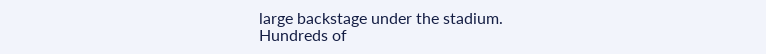large backstage under the stadium.
Hundreds of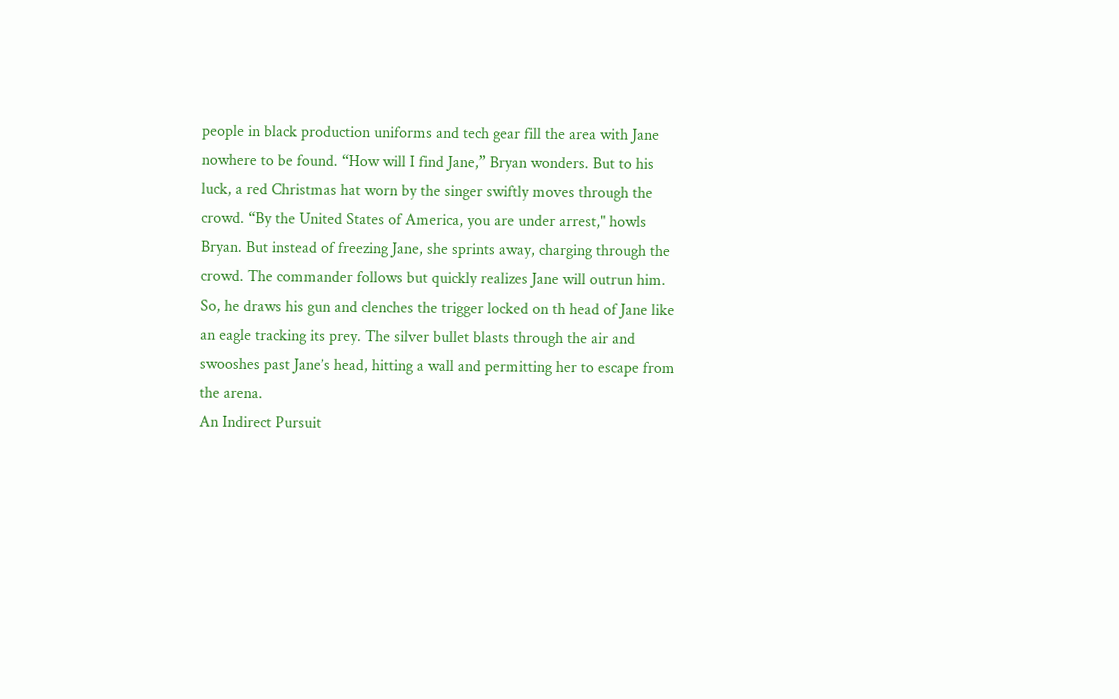people in black production uniforms and tech gear fill the area with Jane nowhere to be found. “How will I find Jane,” Bryan wonders. But to his luck, a red Christmas hat worn by the singer swiftly moves through the crowd. “By the United States of America, you are under arrest," howls Bryan. But instead of freezing Jane, she sprints away, charging through the crowd. The commander follows but quickly realizes Jane will outrun him. So, he draws his gun and clenches the trigger locked on th head of Jane like an eagle tracking its prey. The silver bullet blasts through the air and swooshes past Jane’s head, hitting a wall and permitting her to escape from the arena.
An Indirect Pursuit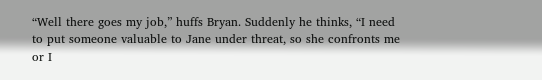“Well there goes my job,” huffs Bryan. Suddenly he thinks, “I need to put someone valuable to Jane under threat, so she confronts me or I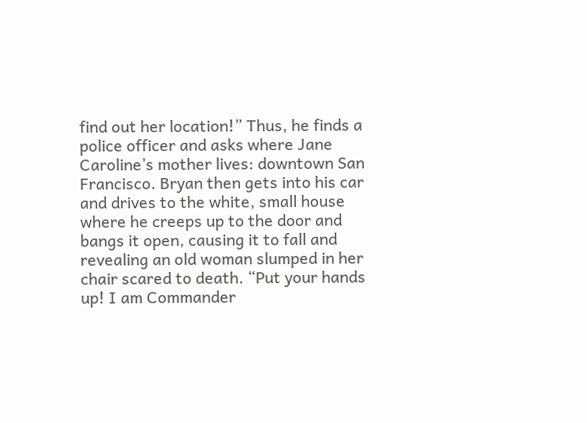find out her location!” Thus, he finds a police officer and asks where Jane Caroline’s mother lives: downtown San Francisco. Bryan then gets into his car and drives to the white, small house where he creeps up to the door and bangs it open, causing it to fall and revealing an old woman slumped in her chair scared to death. “Put your hands up! I am Commander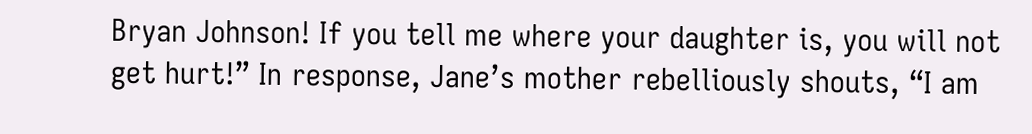Bryan Johnson! If you tell me where your daughter is, you will not get hurt!” In response, Jane’s mother rebelliously shouts, “I am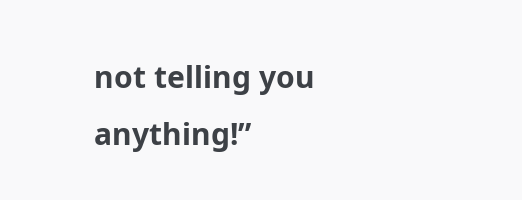not telling you anything!”